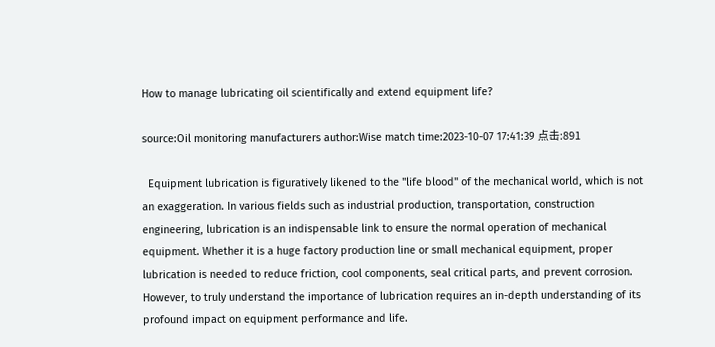How to manage lubricating oil scientifically and extend equipment life?

source:Oil monitoring manufacturers author:Wise match time:2023-10-07 17:41:39 点击:891

  Equipment lubrication is figuratively likened to the "life blood" of the mechanical world, which is not an exaggeration. In various fields such as industrial production, transportation, construction engineering, lubrication is an indispensable link to ensure the normal operation of mechanical equipment. Whether it is a huge factory production line or small mechanical equipment, proper lubrication is needed to reduce friction, cool components, seal critical parts, and prevent corrosion. However, to truly understand the importance of lubrication requires an in-depth understanding of its profound impact on equipment performance and life.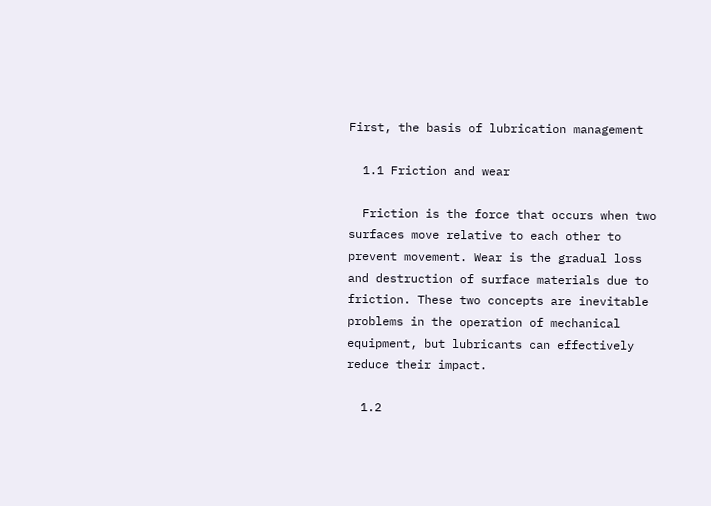First, the basis of lubrication management

  1.1 Friction and wear

  Friction is the force that occurs when two surfaces move relative to each other to prevent movement. Wear is the gradual loss and destruction of surface materials due to friction. These two concepts are inevitable problems in the operation of mechanical equipment, but lubricants can effectively reduce their impact.

  1.2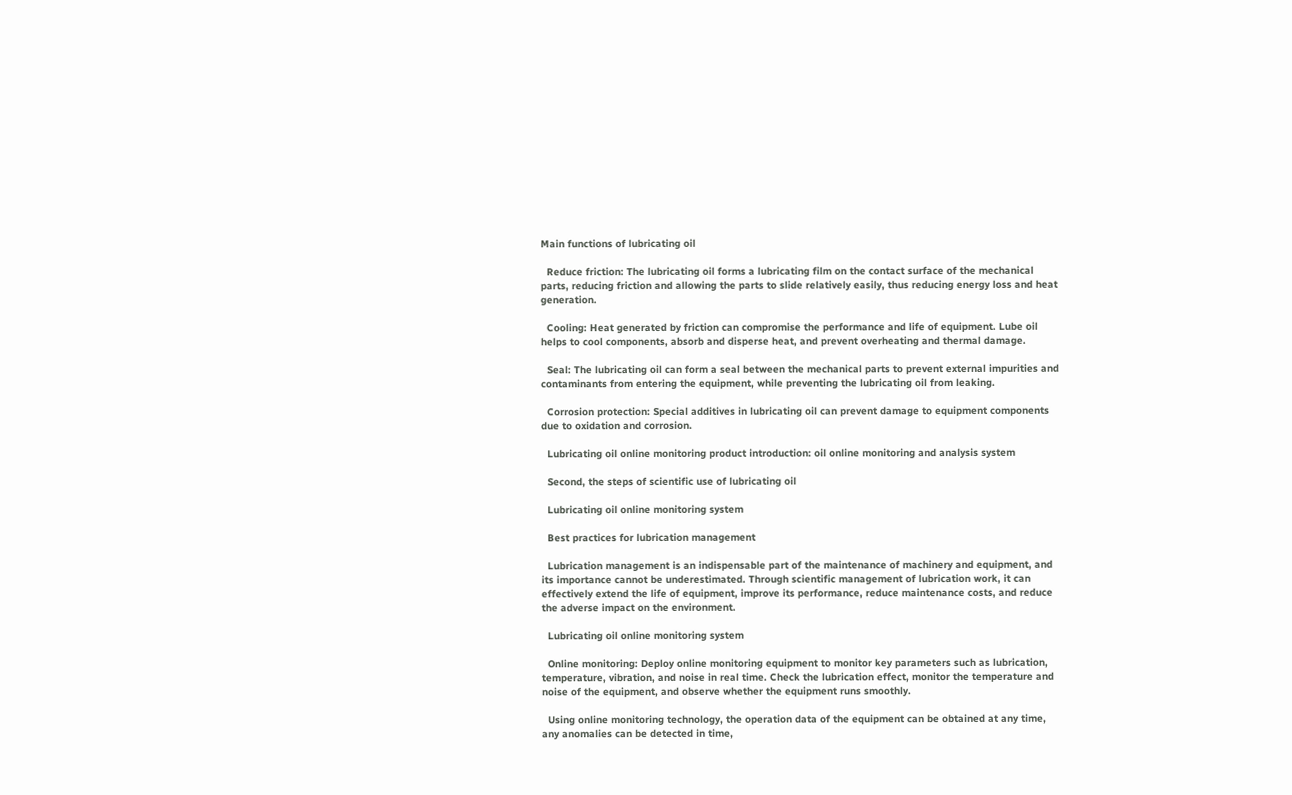Main functions of lubricating oil

  Reduce friction: The lubricating oil forms a lubricating film on the contact surface of the mechanical parts, reducing friction and allowing the parts to slide relatively easily, thus reducing energy loss and heat generation.

  Cooling: Heat generated by friction can compromise the performance and life of equipment. Lube oil helps to cool components, absorb and disperse heat, and prevent overheating and thermal damage.

  Seal: The lubricating oil can form a seal between the mechanical parts to prevent external impurities and contaminants from entering the equipment, while preventing the lubricating oil from leaking.

  Corrosion protection: Special additives in lubricating oil can prevent damage to equipment components due to oxidation and corrosion.

  Lubricating oil online monitoring product introduction: oil online monitoring and analysis system

  Second, the steps of scientific use of lubricating oil

  Lubricating oil online monitoring system

  Best practices for lubrication management

  Lubrication management is an indispensable part of the maintenance of machinery and equipment, and its importance cannot be underestimated. Through scientific management of lubrication work, it can effectively extend the life of equipment, improve its performance, reduce maintenance costs, and reduce the adverse impact on the environment.

  Lubricating oil online monitoring system

  Online monitoring: Deploy online monitoring equipment to monitor key parameters such as lubrication, temperature, vibration, and noise in real time. Check the lubrication effect, monitor the temperature and noise of the equipment, and observe whether the equipment runs smoothly.

  Using online monitoring technology, the operation data of the equipment can be obtained at any time, any anomalies can be detected in time,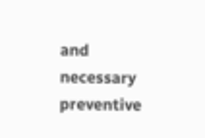and necessary preventive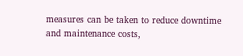measures can be taken to reduce downtime and maintenance costs,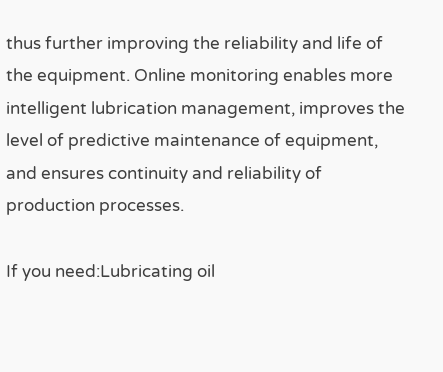thus further improving the reliability and life of the equipment. Online monitoring enables more intelligent lubrication management, improves the level of predictive maintenance of equipment, and ensures continuity and reliability of production processes.

If you need:Lubricating oil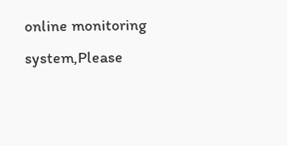online monitoring system,Please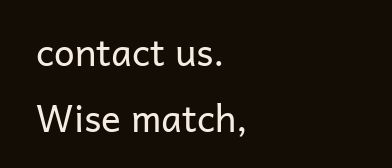contact us. Wise match,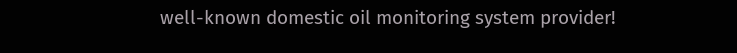well-known domestic oil monitoring system provider!